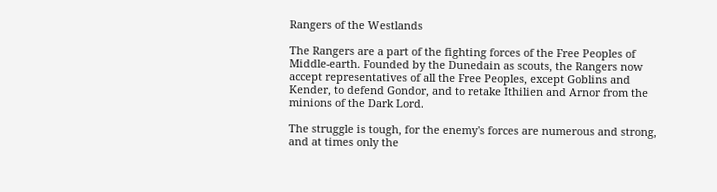Rangers of the Westlands

The Rangers are a part of the fighting forces of the Free Peoples of Middle-earth. Founded by the Dunedain as scouts, the Rangers now accept representatives of all the Free Peoples, except Goblins and Kender, to defend Gondor, and to retake Ithilien and Arnor from the minions of the Dark Lord.

The struggle is tough, for the enemy's forces are numerous and strong, and at times only the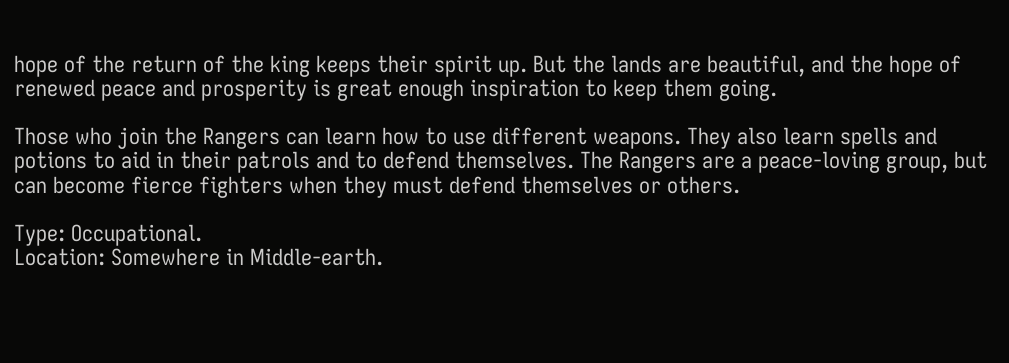hope of the return of the king keeps their spirit up. But the lands are beautiful, and the hope of renewed peace and prosperity is great enough inspiration to keep them going.

Those who join the Rangers can learn how to use different weapons. They also learn spells and potions to aid in their patrols and to defend themselves. The Rangers are a peace-loving group, but can become fierce fighters when they must defend themselves or others.

Type: Occupational.
Location: Somewhere in Middle-earth.